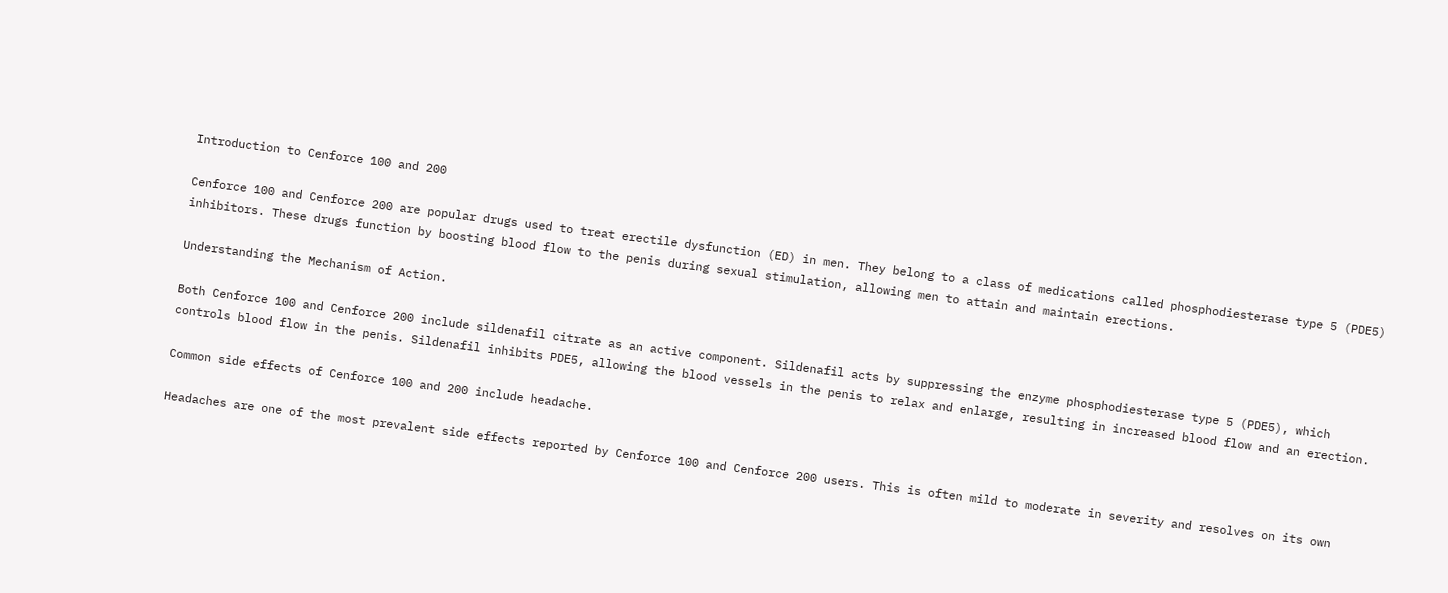Introduction to Cenforce 100 and 200

Cenforce 100 and Cenforce 200 are popular drugs used to treat erectile dysfunction (ED) in men. They belong to a class of medications called phosphodiesterase type 5 (PDE5) inhibitors. These drugs function by boosting blood flow to the penis during sexual stimulation, allowing men to attain and maintain erections.

Understanding the Mechanism of Action.

Both Cenforce 100 and Cenforce 200 include sildenafil citrate as an active component. Sildenafil acts by suppressing the enzyme phosphodiesterase type 5 (PDE5), which controls blood flow in the penis. Sildenafil inhibits PDE5, allowing the blood vessels in the penis to relax and enlarge, resulting in increased blood flow and an erection.

Common side effects of Cenforce 100 and 200 include headache.

Headaches are one of the most prevalent side effects reported by Cenforce 100 and Cenforce 200 users. This is often mild to moderate in severity and resolves on its own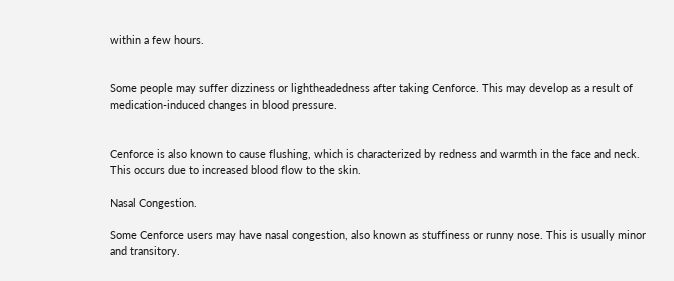within a few hours.


Some people may suffer dizziness or lightheadedness after taking Cenforce. This may develop as a result of medication-induced changes in blood pressure.


Cenforce is also known to cause flushing, which is characterized by redness and warmth in the face and neck. This occurs due to increased blood flow to the skin.

Nasal Congestion.

Some Cenforce users may have nasal congestion, also known as stuffiness or runny nose. This is usually minor and transitory.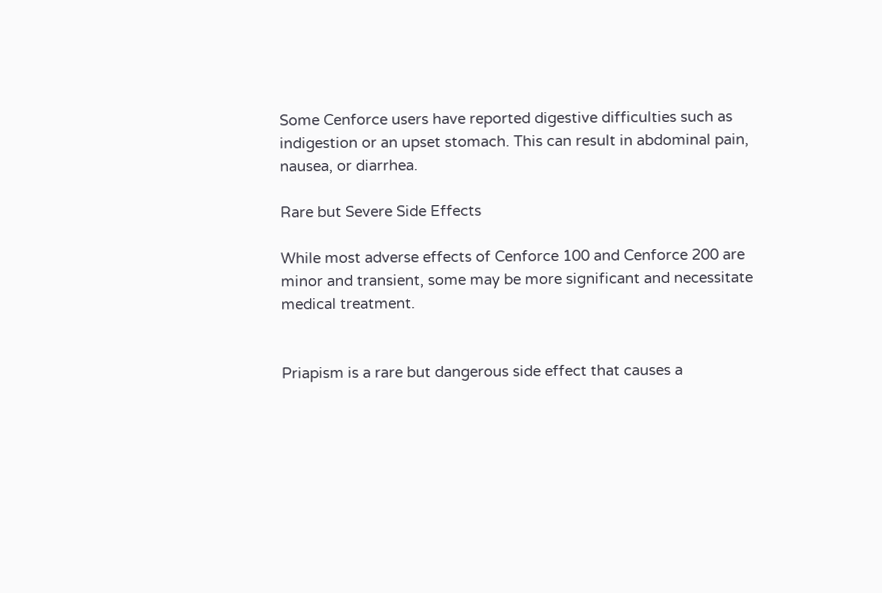Some Cenforce users have reported digestive difficulties such as indigestion or an upset stomach. This can result in abdominal pain, nausea, or diarrhea.

Rare but Severe Side Effects

While most adverse effects of Cenforce 100 and Cenforce 200 are minor and transient, some may be more significant and necessitate medical treatment.


Priapism is a rare but dangerous side effect that causes a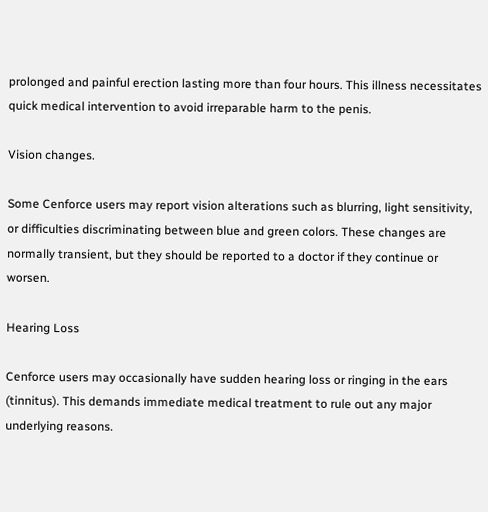prolonged and painful erection lasting more than four hours. This illness necessitates quick medical intervention to avoid irreparable harm to the penis.

Vision changes.

Some Cenforce users may report vision alterations such as blurring, light sensitivity, or difficulties discriminating between blue and green colors. These changes are normally transient, but they should be reported to a doctor if they continue or worsen.

Hearing Loss

Cenforce users may occasionally have sudden hearing loss or ringing in the ears (tinnitus). This demands immediate medical treatment to rule out any major underlying reasons.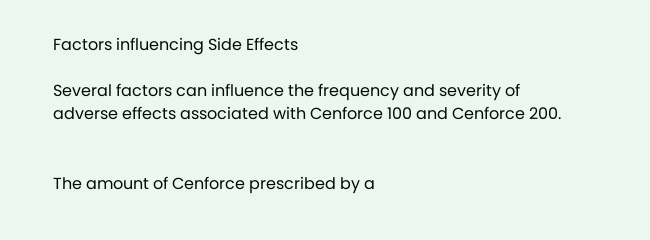Factors influencing Side Effects

Several factors can influence the frequency and severity of adverse effects associated with Cenforce 100 and Cenforce 200.


The amount of Cenforce prescribed by a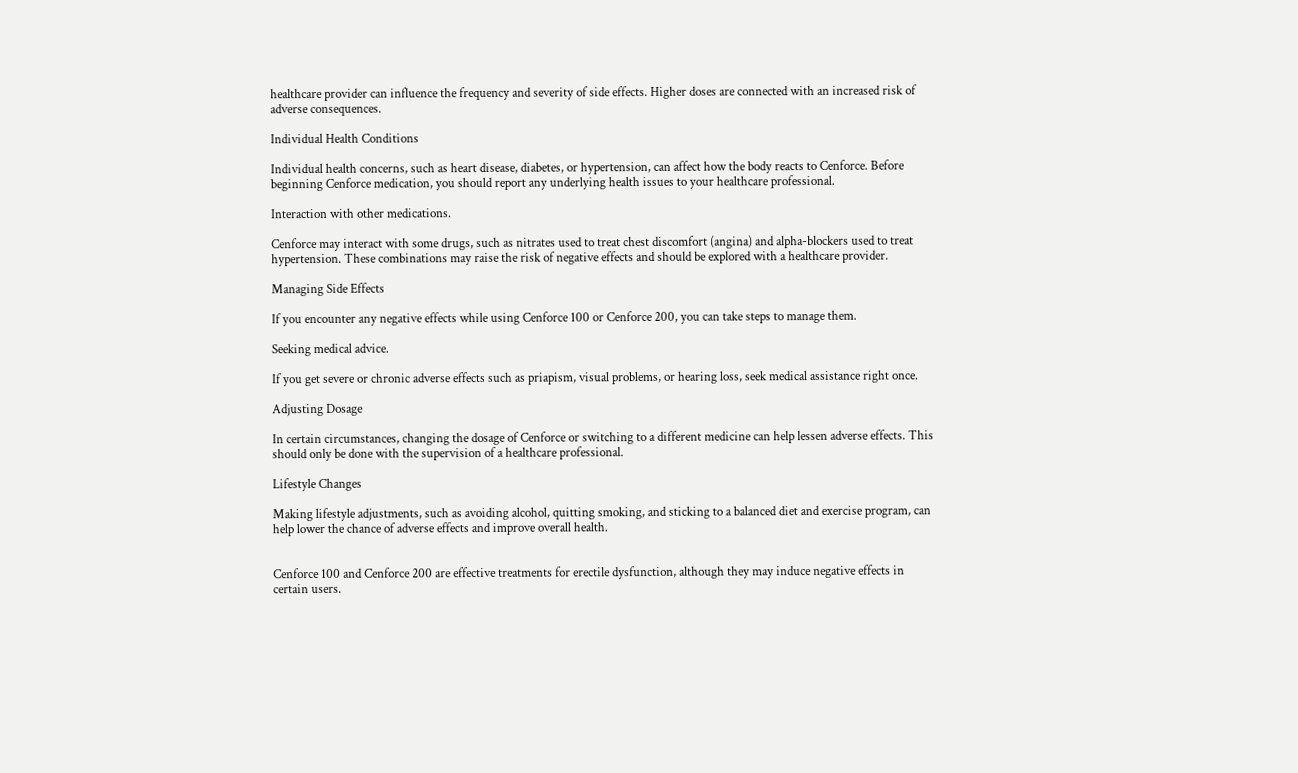healthcare provider can influence the frequency and severity of side effects. Higher doses are connected with an increased risk of adverse consequences.

Individual Health Conditions

Individual health concerns, such as heart disease, diabetes, or hypertension, can affect how the body reacts to Cenforce. Before beginning Cenforce medication, you should report any underlying health issues to your healthcare professional.

Interaction with other medications.

Cenforce may interact with some drugs, such as nitrates used to treat chest discomfort (angina) and alpha-blockers used to treat hypertension. These combinations may raise the risk of negative effects and should be explored with a healthcare provider.

Managing Side Effects

If you encounter any negative effects while using Cenforce 100 or Cenforce 200, you can take steps to manage them.

Seeking medical advice.

If you get severe or chronic adverse effects such as priapism, visual problems, or hearing loss, seek medical assistance right once.

Adjusting Dosage

In certain circumstances, changing the dosage of Cenforce or switching to a different medicine can help lessen adverse effects. This should only be done with the supervision of a healthcare professional.

Lifestyle Changes

Making lifestyle adjustments, such as avoiding alcohol, quitting smoking, and sticking to a balanced diet and exercise program, can help lower the chance of adverse effects and improve overall health.


Cenforce 100 and Cenforce 200 are effective treatments for erectile dysfunction, although they may induce negative effects in certain users.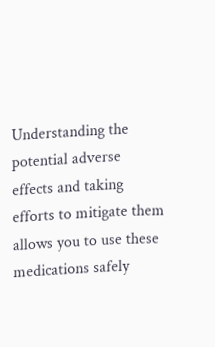Understanding the potential adverse effects and taking efforts to mitigate them allows you to use these medications safely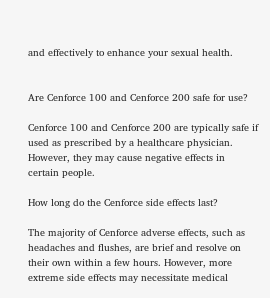and effectively to enhance your sexual health.


Are Cenforce 100 and Cenforce 200 safe for use?

Cenforce 100 and Cenforce 200 are typically safe if used as prescribed by a healthcare physician. However, they may cause negative effects in certain people.

How long do the Cenforce side effects last?

The majority of Cenforce adverse effects, such as headaches and flushes, are brief and resolve on their own within a few hours. However, more extreme side effects may necessitate medical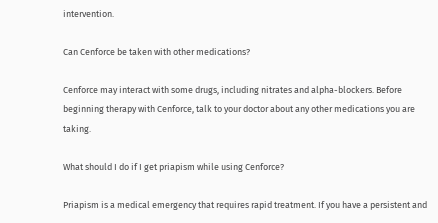intervention.

Can Cenforce be taken with other medications?

Cenforce may interact with some drugs, including nitrates and alpha-blockers. Before beginning therapy with Cenforce, talk to your doctor about any other medications you are taking.

What should I do if I get priapism while using Cenforce?

Priapism is a medical emergency that requires rapid treatment. If you have a persistent and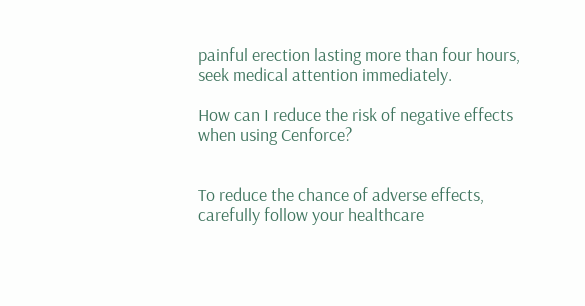painful erection lasting more than four hours, seek medical attention immediately.

How can I reduce the risk of negative effects when using Cenforce?


To reduce the chance of adverse effects, carefully follow your healthcare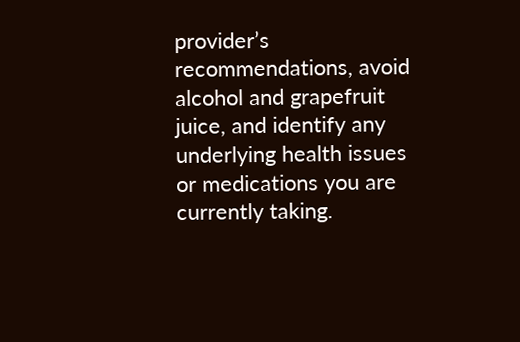provider’s recommendations, avoid alcohol and grapefruit juice, and identify any underlying health issues or medications you are currently taking.